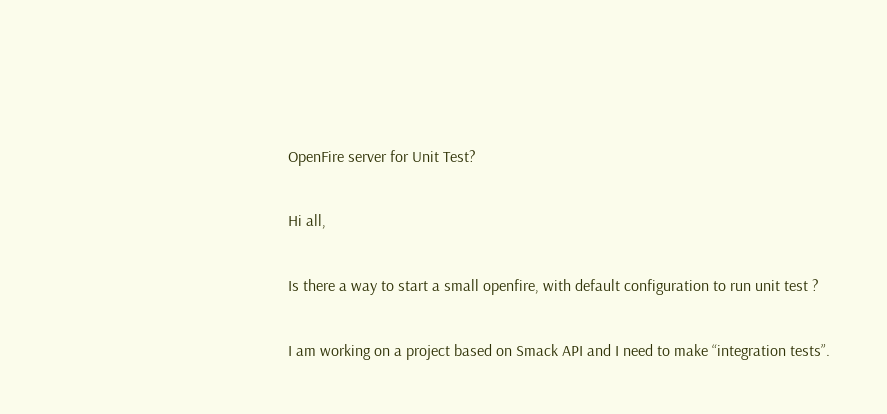OpenFire server for Unit Test?

Hi all,

Is there a way to start a small openfire, with default configuration to run unit test ?

I am working on a project based on Smack API and I need to make “integration tests”.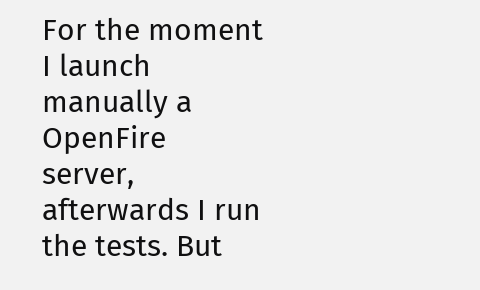For the moment I launch manually a OpenFire server, afterwards I run the tests. But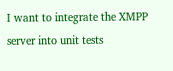I want to integrate the XMPP server into unit tests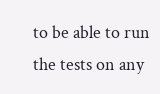to be able to run the tests on any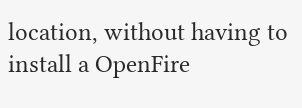location, without having to install a OpenFire